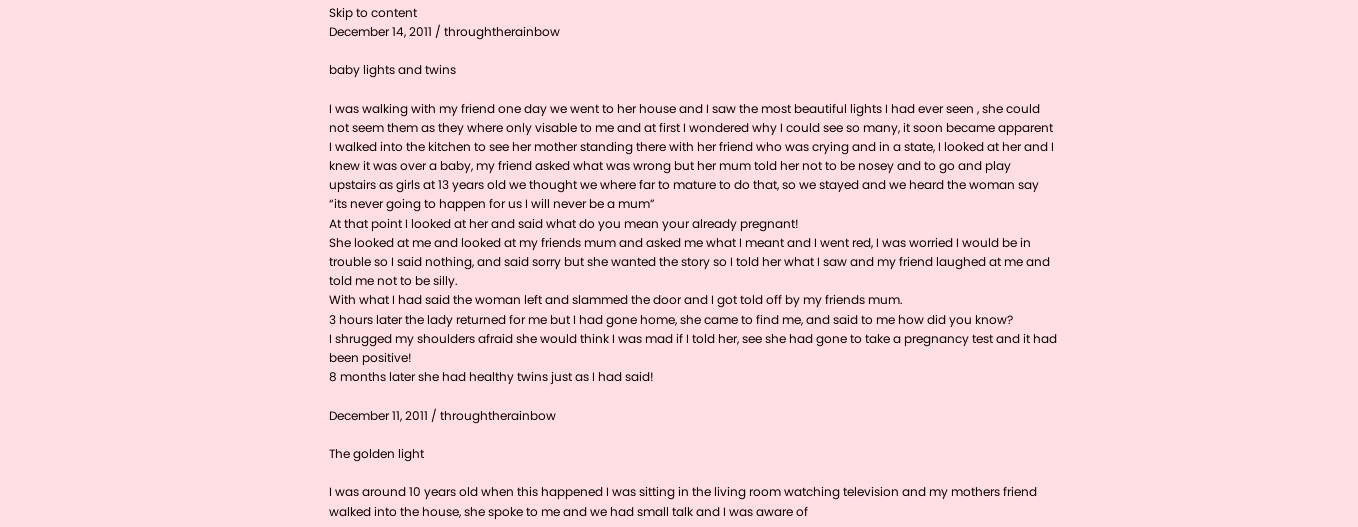Skip to content
December 14, 2011 / throughtherainbow

baby lights and twins

I was walking with my friend one day we went to her house and I saw the most beautiful lights I had ever seen , she could not seem them as they where only visable to me and at first I wondered why I could see so many, it soon became apparent I walked into the kitchen to see her mother standing there with her friend who was crying and in a state, I looked at her and I knew it was over a baby, my friend asked what was wrong but her mum told her not to be nosey and to go and play upstairs as girls at 13 years old we thought we where far to mature to do that, so we stayed and we heard the woman say “its never going to happen for us I will never be a mum”
At that point I looked at her and said what do you mean your already pregnant!
She looked at me and looked at my friends mum and asked me what I meant and I went red, I was worried I would be in trouble so I said nothing, and said sorry but she wanted the story so I told her what I saw and my friend laughed at me and told me not to be silly.
With what I had said the woman left and slammed the door and I got told off by my friends mum.
3 hours later the lady returned for me but I had gone home, she came to find me, and said to me how did you know?
I shrugged my shoulders afraid she would think I was mad if I told her, see she had gone to take a pregnancy test and it had been positive!
8 months later she had healthy twins just as I had said!

December 11, 2011 / throughtherainbow

The golden light

I was around 10 years old when this happened I was sitting in the living room watching television and my mothers friend walked into the house, she spoke to me and we had small talk and I was aware of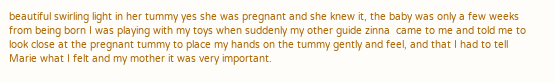beautiful swirling light in her tummy yes she was pregnant and she knew it, the baby was only a few weeks from being born I was playing with my toys when suddenly my other guide zinna  came to me and told me to look close at the pregnant tummy to place my hands on the tummy gently and feel, and that I had to tell Marie what I felt and my mother it was very important.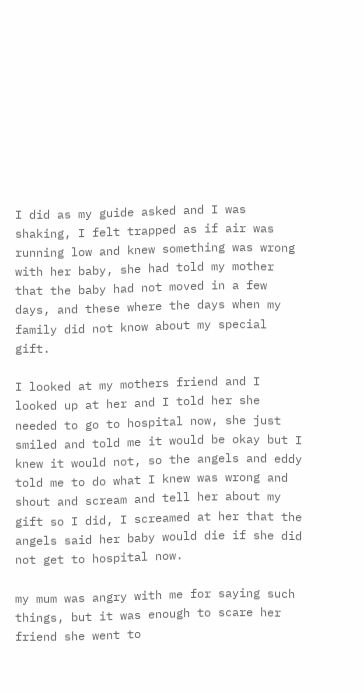I did as my guide asked and I was shaking, I felt trapped as if air was running low and knew something was wrong with her baby, she had told my mother that the baby had not moved in a few days, and these where the days when my family did not know about my special gift.

I looked at my mothers friend and I looked up at her and I told her she needed to go to hospital now, she just smiled and told me it would be okay but I knew it would not, so the angels and eddy told me to do what I knew was wrong and shout and scream and tell her about my gift so I did, I screamed at her that the angels said her baby would die if she did not get to hospital now.

my mum was angry with me for saying such things, but it was enough to scare her friend she went to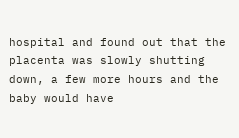hospital and found out that the placenta was slowly shutting down, a few more hours and the baby would have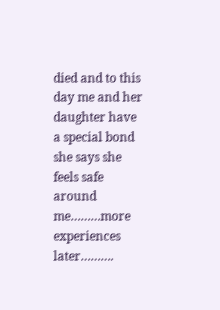died and to this day me and her daughter have a special bond she says she feels safe around me………more experiences later……….